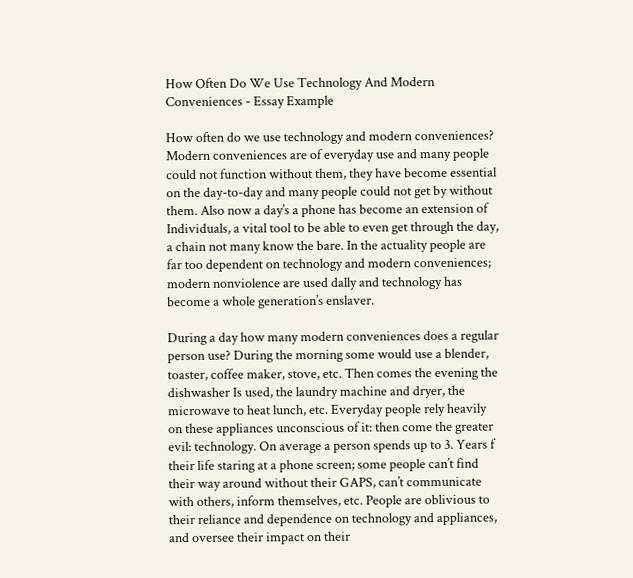How Often Do We Use Technology And Modern Conveniences - Essay Example

How often do we use technology and modern conveniences? Modern conveniences are of everyday use and many people could not function without them, they have become essential on the day-to-day and many people could not get by without them. Also now a day’s a phone has become an extension of Individuals, a vital tool to be able to even get through the day, a chain not many know the bare. In the actuality people are far too dependent on technology and modern conveniences; modern nonviolence are used dally and technology has become a whole generation’s enslaver.

During a day how many modern conveniences does a regular person use? During the morning some would use a blender, toaster, coffee maker, stove, etc. Then comes the evening the dishwasher Is used, the laundry machine and dryer, the microwave to heat lunch, etc. Everyday people rely heavily on these appliances unconscious of it: then come the greater evil: technology. On average a person spends up to 3. Years f their life staring at a phone screen; some people can’t find their way around without their GAPS, can’t communicate with others, inform themselves, etc. People are oblivious to their reliance and dependence on technology and appliances, and oversee their impact on their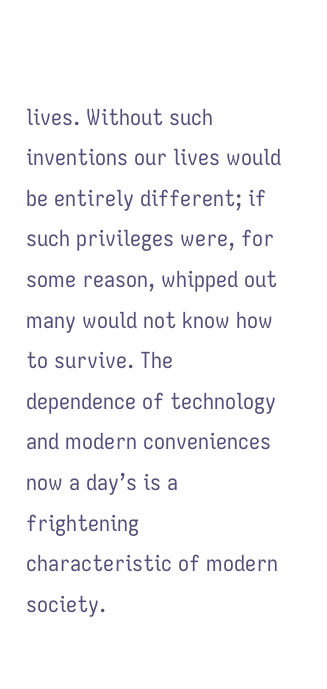lives. Without such inventions our lives would be entirely different; if such privileges were, for some reason, whipped out many would not know how to survive. The dependence of technology and modern conveniences now a day’s is a frightening characteristic of modern society.